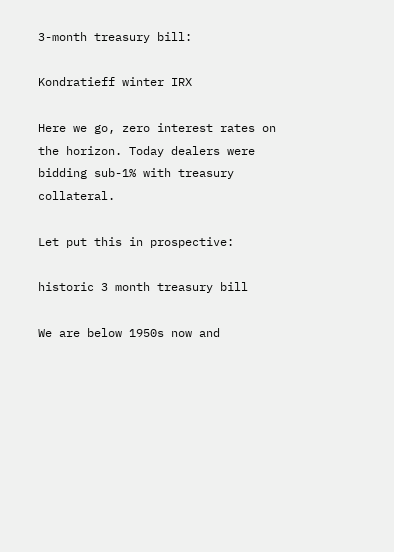3-month treasury bill:

Kondratieff winter IRX

Here we go, zero interest rates on the horizon. Today dealers were bidding sub-1% with treasury collateral.

Let put this in prospective:

historic 3 month treasury bill

We are below 1950s now and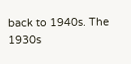back to 1940s. The 1930s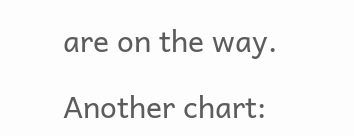are on the way.

Another chart: